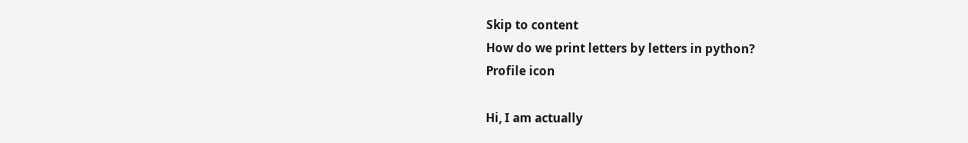Skip to content
How do we print letters by letters in python?
Profile icon

Hi, I am actually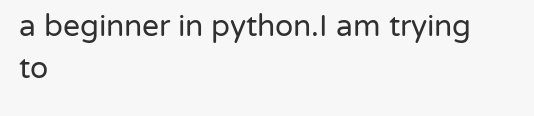a beginner in python.I am trying to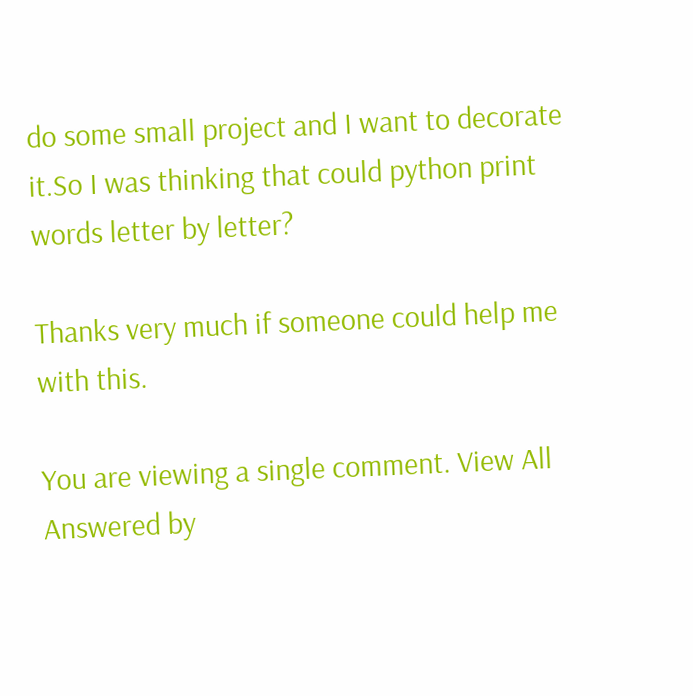do some small project and I want to decorate it.So I was thinking that could python print words letter by letter?

Thanks very much if someone could help me with this.

You are viewing a single comment. View All
Answered by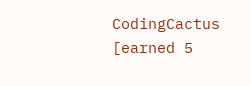CodingCactus [earned 5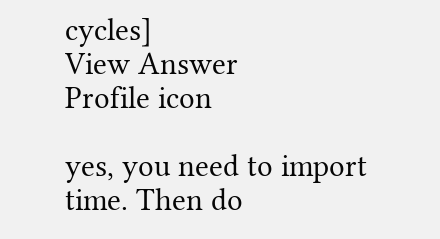cycles]
View Answer
Profile icon

yes, you need to import time. Then do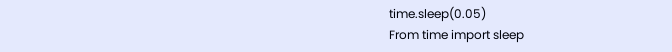time.sleep(0.05)
From time import sleep